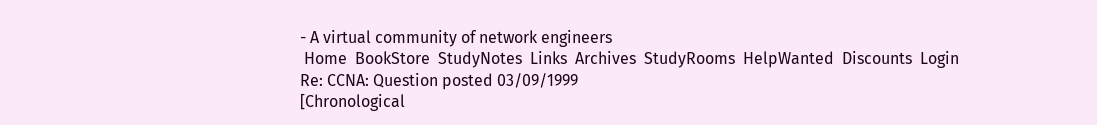- A virtual community of network engineers
 Home  BookStore  StudyNotes  Links  Archives  StudyRooms  HelpWanted  Discounts  Login
Re: CCNA: Question posted 03/09/1999
[Chronological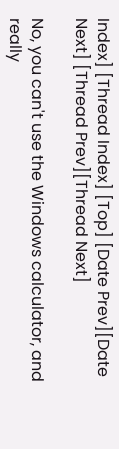Index] [Thread Index] [Top] [Date Prev][Date Next] [Thread Prev][Thread Next]

No, you can't use the Windows calculator, and really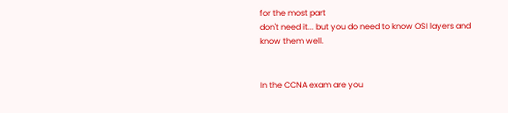for the most part
don't need it... but you do need to know OSI layers and know them well.


In the CCNA exam are you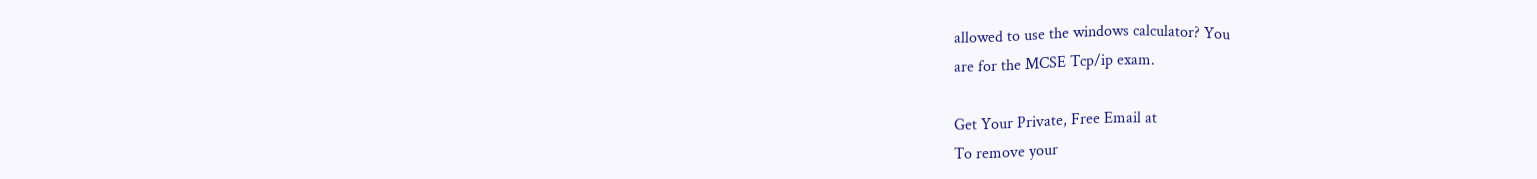allowed to use the windows calculator? You
are for the MCSE Tcp/ip exam.

Get Your Private, Free Email at
To remove your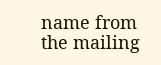name from the mailing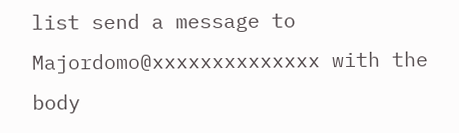list send a message to Majordomo@xxxxxxxxxxxxxx with the body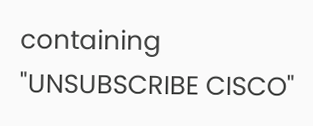containing "UNSUBSCRIBE CISCO"